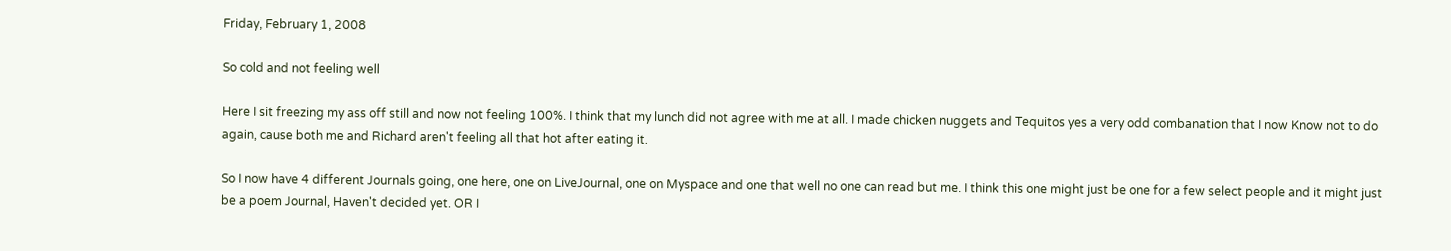Friday, February 1, 2008

So cold and not feeling well

Here I sit freezing my ass off still and now not feeling 100%. I think that my lunch did not agree with me at all. I made chicken nuggets and Tequitos yes a very odd combanation that I now Know not to do again, cause both me and Richard aren't feeling all that hot after eating it.

So I now have 4 different Journals going, one here, one on LiveJournal, one on Myspace and one that well no one can read but me. I think this one might just be one for a few select people and it might just be a poem Journal, Haven't decided yet. OR I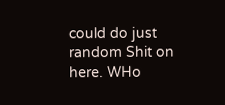could do just random Shit on here. WHo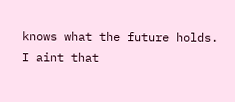knows what the future holds. I aint that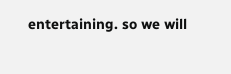entertaining. so we will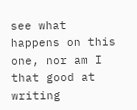see what happens on this one, nor am I that good at writing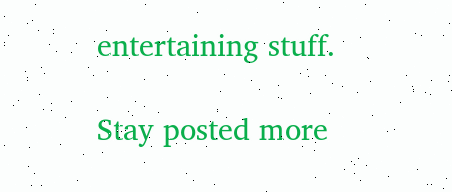entertaining stuff.

Stay posted more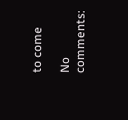to come

No comments: